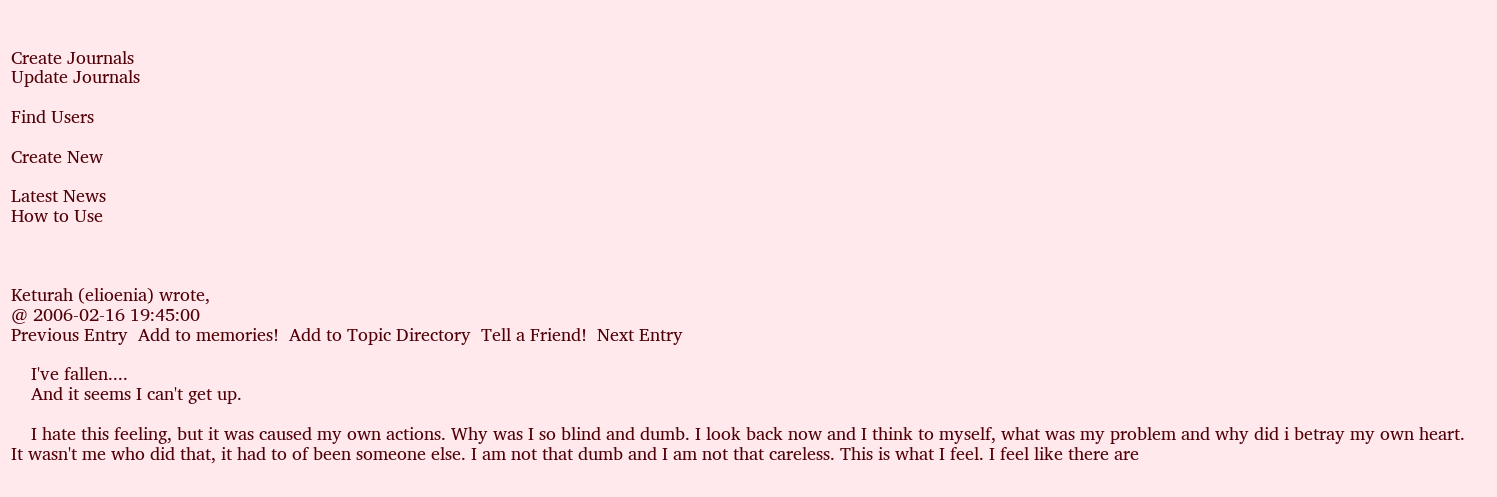Create Journals
Update Journals

Find Users

Create New

Latest News
How to Use



Keturah (elioenia) wrote,
@ 2006-02-16 19:45:00
Previous Entry  Add to memories!  Add to Topic Directory  Tell a Friend!  Next Entry

    I've fallen....
    And it seems I can't get up.

    I hate this feeling, but it was caused my own actions. Why was I so blind and dumb. I look back now and I think to myself, what was my problem and why did i betray my own heart. It wasn't me who did that, it had to of been someone else. I am not that dumb and I am not that careless. This is what I feel. I feel like there are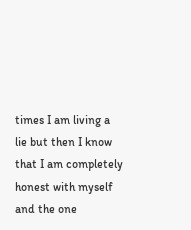times I am living a lie but then I know that I am completely honest with myself and the one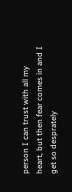person I can trust with all my heart, but then fear comes in and I get so desprately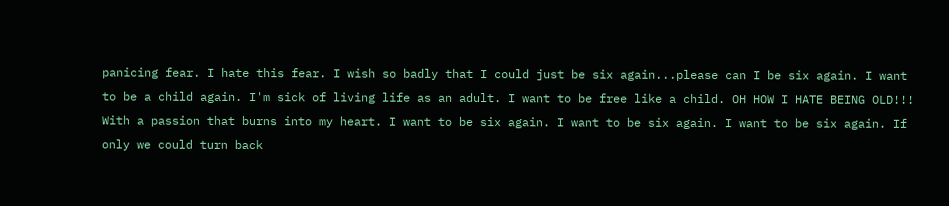panicing fear. I hate this fear. I wish so badly that I could just be six again...please can I be six again. I want to be a child again. I'm sick of living life as an adult. I want to be free like a child. OH HOW I HATE BEING OLD!!! With a passion that burns into my heart. I want to be six again. I want to be six again. I want to be six again. If only we could turn back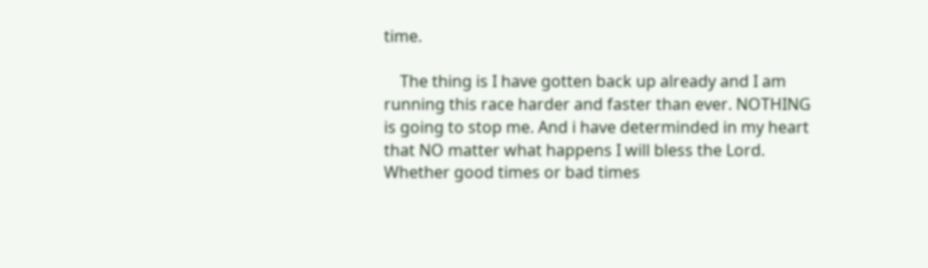time.

    The thing is I have gotten back up already and I am running this race harder and faster than ever. NOTHING is going to stop me. And i have determinded in my heart that NO matter what happens I will bless the Lord. Whether good times or bad times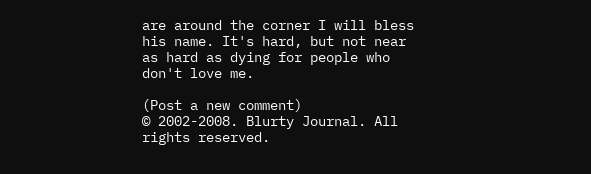are around the corner I will bless his name. It's hard, but not near as hard as dying for people who don't love me.

(Post a new comment)
© 2002-2008. Blurty Journal. All rights reserved.